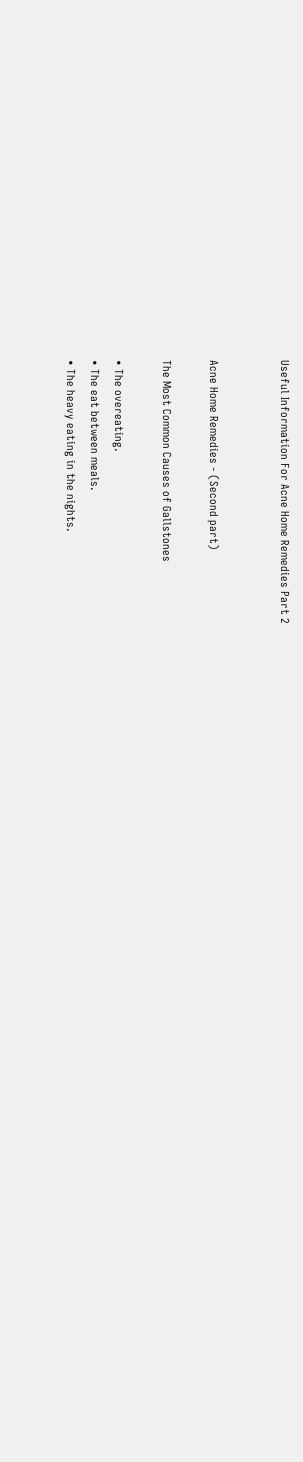Useful Information For Acne Home Remedies Part 2


Acne Home Remedies - (Second part)

The Most Common Causes of Gallstones

• The overeating.
• The eat between meals.
• The heavy eating in the nights.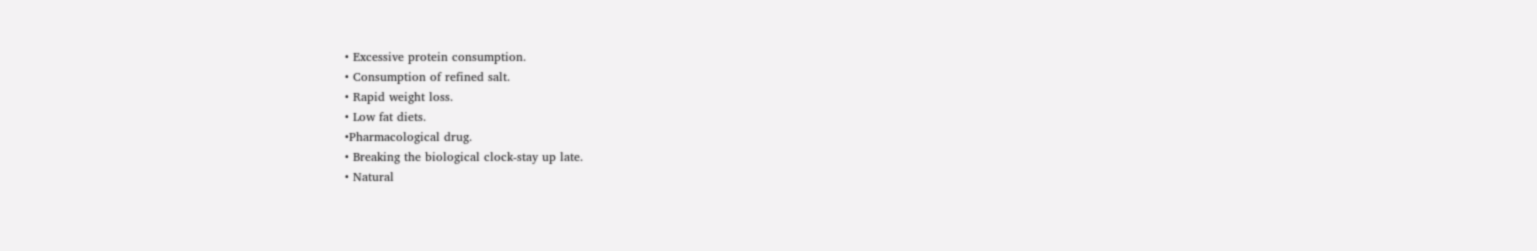• Excessive protein consumption.
• Consumption of refined salt.
• Rapid weight loss.
• Low fat diets.
•Pharmacological drug.
• Breaking the biological clock-stay up late.
• Natural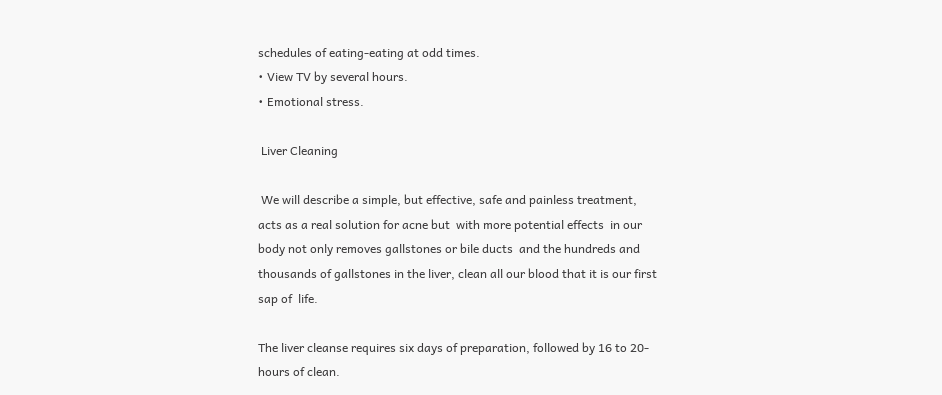schedules of eating-eating at odd times.
• View TV by several hours.
• Emotional stress.

 Liver Cleaning

 We will describe a simple, but effective, safe and painless treatment, acts as a real solution for acne but  with more potential effects  in our body not only removes gallstones or bile ducts  and the hundreds and thousands of gallstones in the liver, clean all our blood that it is our first sap of  life.

The liver cleanse requires six days of preparation, followed by 16 to 20-hours of clean.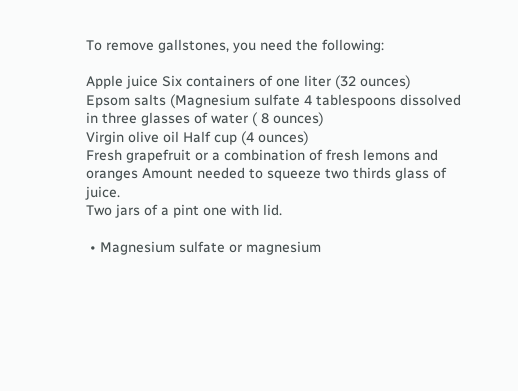To remove gallstones, you need the following:

Apple juice Six containers of one liter (32 ounces)
Epsom salts (Magnesium sulfate 4 tablespoons dissolved in three glasses of water ( 8 ounces)
Virgin olive oil Half cup (4 ounces)
Fresh grapefruit or a combination of fresh lemons and oranges Amount needed to squeeze two thirds glass of juice.
Two jars of a pint one with lid.

 • Magnesium sulfate or magnesium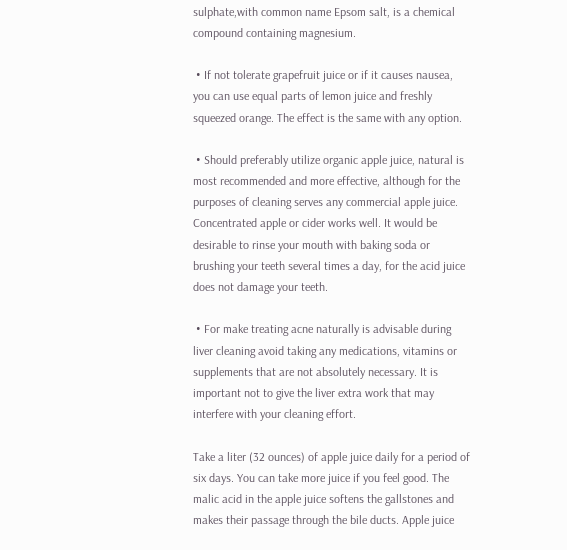sulphate,with common name Epsom salt, is a chemical compound containing magnesium.

 • If not tolerate grapefruit juice or if it causes nausea, you can use equal parts of lemon juice and freshly squeezed orange. The effect is the same with any option.

 • Should preferably utilize organic apple juice, natural is most recommended and more effective, although for the purposes of cleaning serves any commercial apple juice. Concentrated apple or cider works well. It would be desirable to rinse your mouth with baking soda or brushing your teeth several times a day, for the acid juice does not damage your teeth.

 • For make treating acne naturally is advisable during liver cleaning avoid taking any medications, vitamins or supplements that are not absolutely necessary. It is important not to give the liver extra work that may interfere with your cleaning effort.

Take a liter (32 ounces) of apple juice daily for a period of six days. You can take more juice if you feel good. The malic acid in the apple juice softens the gallstones and makes their passage through the bile ducts. Apple juice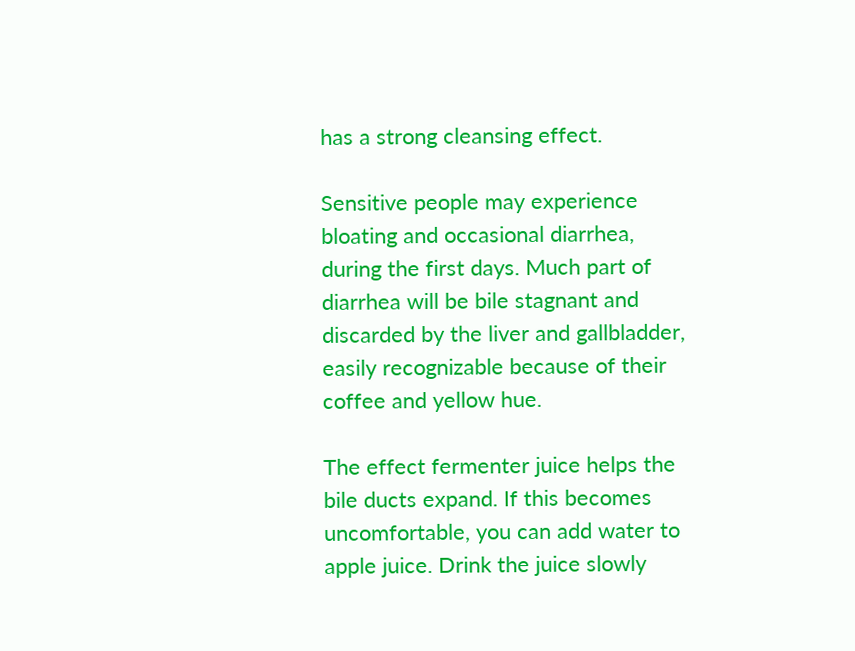has a strong cleansing effect.

Sensitive people may experience bloating and occasional diarrhea, during the first days. Much part of diarrhea will be bile stagnant and discarded by the liver and gallbladder, easily recognizable because of their coffee and yellow hue.

The effect fermenter juice helps the bile ducts expand. If this becomes uncomfortable, you can add water to apple juice. Drink the juice slowly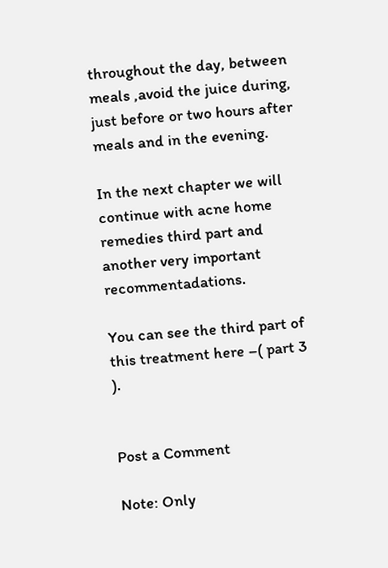throughout the day, between meals ,avoid the juice during, just before or two hours after meals and in the evening.

In the next chapter we will continue with acne home remedies third part and another very important recommentadations.

You can see the third part of this treatment here –( part 3 ).


Post a Comment

Note: Only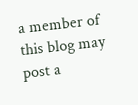a member of this blog may post a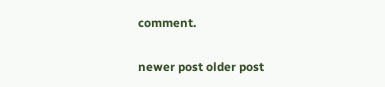comment.

newer post older post